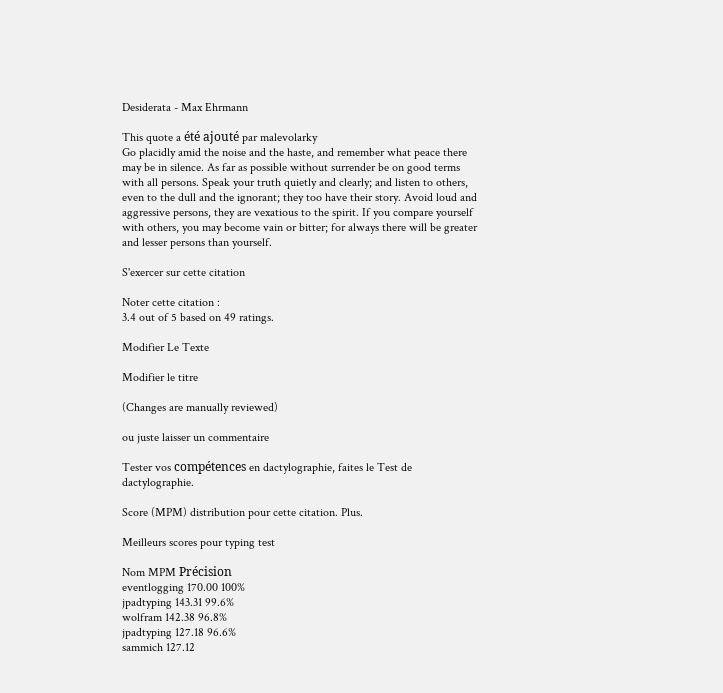Desiderata - Max Ehrmann

This quote a été ajouté par malevolarky
Go placidly amid the noise and the haste, and remember what peace there may be in silence. As far as possible without surrender be on good terms with all persons. Speak your truth quietly and clearly; and listen to others, even to the dull and the ignorant; they too have their story. Avoid loud and aggressive persons, they are vexatious to the spirit. If you compare yourself with others, you may become vain or bitter; for always there will be greater and lesser persons than yourself.

S'exercer sur cette citation

Noter cette citation :
3.4 out of 5 based on 49 ratings.

Modifier Le Texte

Modifier le titre

(Changes are manually reviewed)

ou juste laisser un commentaire

Tester vos compétences en dactylographie, faites le Test de dactylographie.

Score (MPM) distribution pour cette citation. Plus.

Meilleurs scores pour typing test

Nom MPM Précision
eventlogging 170.00 100%
jpadtyping 143.31 99.6%
wolfram 142.38 96.8%
jpadtyping 127.18 96.6%
sammich 127.12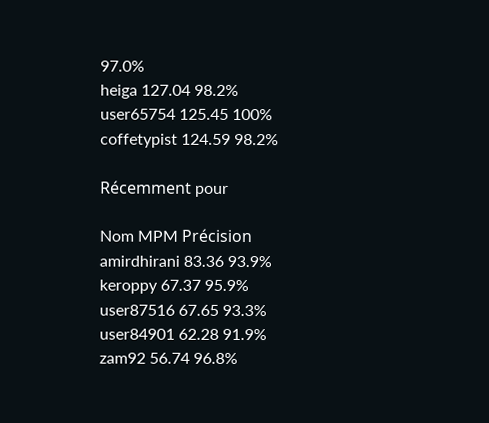97.0%
heiga 127.04 98.2%
user65754 125.45 100%
coffetypist 124.59 98.2%

Récemment pour

Nom MPM Précision
amirdhirani 83.36 93.9%
keroppy 67.37 95.9%
user87516 67.65 93.3%
user84901 62.28 91.9%
zam92 56.74 96.8%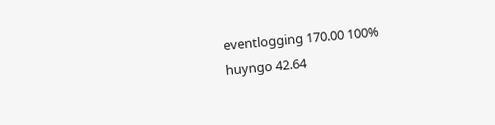eventlogging 170.00 100%
huyngo 42.64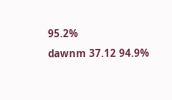95.2%
dawnm 37.12 94.9%